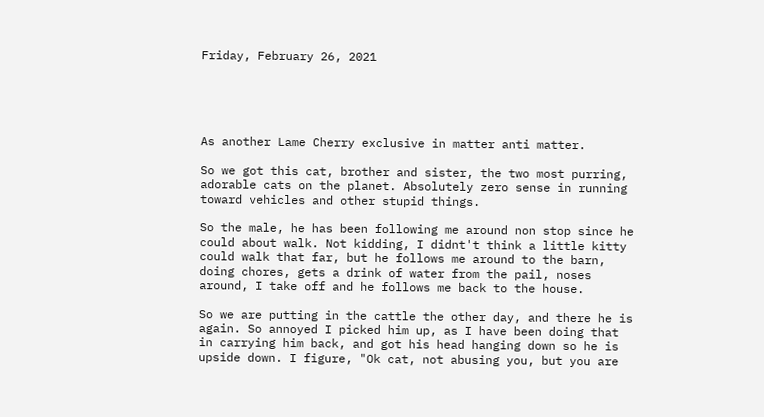Friday, February 26, 2021





As another Lame Cherry exclusive in matter anti matter.

So we got this cat, brother and sister, the two most purring, adorable cats on the planet. Absolutely zero sense in running toward vehicles and other stupid things.

So the male, he has been following me around non stop since he could about walk. Not kidding, I didnt't think a little kitty could walk that far, but he follows me around to the barn, doing chores, gets a drink of water from the pail, noses around, I take off and he follows me back to the house.

So we are putting in the cattle the other day, and there he is again. So annoyed I picked him up, as I have been doing that in carrying him back, and got his head hanging down so he is upside down. I figure, "Ok cat, not abusing you, but you are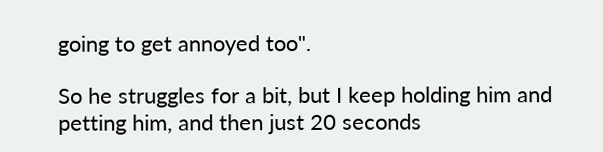going to get annoyed too".

So he struggles for a bit, but I keep holding him and petting him, and then just 20 seconds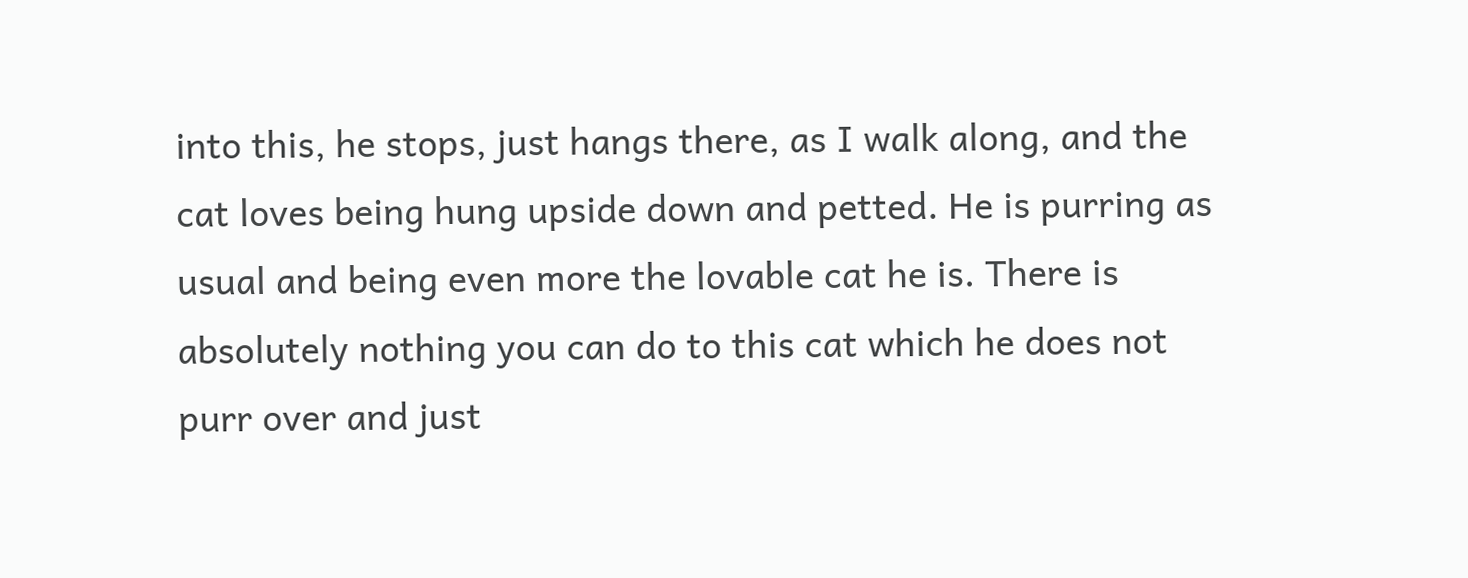into this, he stops, just hangs there, as I walk along, and the cat loves being hung upside down and petted. He is purring as usual and being even more the lovable cat he is. There is absolutely nothing you can do to this cat which he does not purr over and just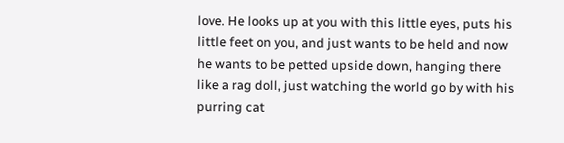love. He looks up at you with this little eyes, puts his little feet on you, and just wants to be held and now he wants to be petted upside down, hanging there like a rag doll, just watching the world go by with his purring cat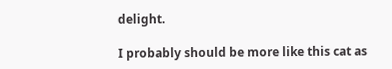delight.

I probably should be more like this cat as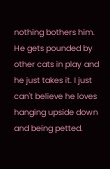nothing bothers him. He gets pounded by other cats in play and he just takes it. I just can't believe he loves hanging upside down and being petted.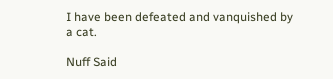I have been defeated and vanquished by a cat.

Nuff Said